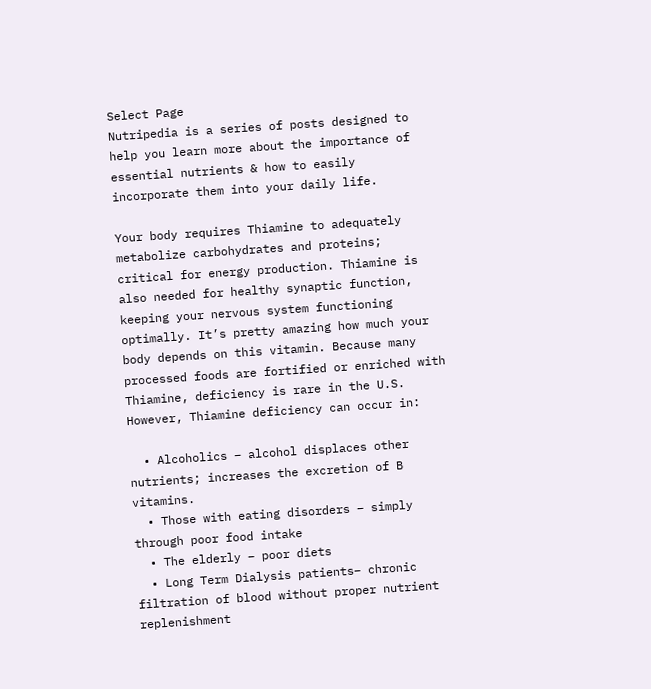Select Page
Nutripedia is a series of posts designed to help you learn more about the importance of essential nutrients & how to easily incorporate them into your daily life.

Your body requires Thiamine to adequately metabolize carbohydrates and proteins; critical for energy production. Thiamine is also needed for healthy synaptic function, keeping your nervous system functioning optimally. It’s pretty amazing how much your body depends on this vitamin. Because many processed foods are fortified or enriched with Thiamine, deficiency is rare in the U.S. However, Thiamine deficiency can occur in:

  • Alcoholics – alcohol displaces other nutrients; increases the excretion of B vitamins.
  • Those with eating disorders – simply through poor food intake
  • The elderly – poor diets
  • Long Term Dialysis patients– chronic filtration of blood without proper nutrient replenishment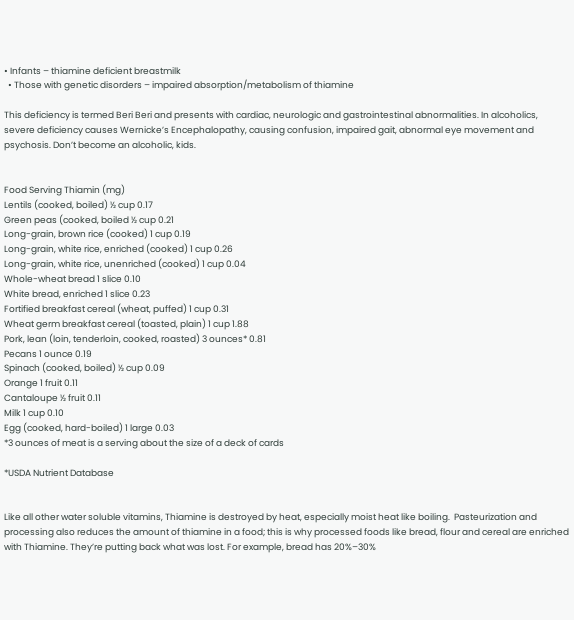• Infants – thiamine deficient breastmilk
  • Those with genetic disorders – impaired absorption/metabolism of thiamine

This deficiency is termed Beri Beri and presents with cardiac, neurologic and gastrointestinal abnormalities. In alcoholics, severe deficiency causes Wernicke’s Encephalopathy, causing confusion, impaired gait, abnormal eye movement and psychosis. Don’t become an alcoholic, kids.


Food Serving Thiamin (mg)
Lentils (cooked, boiled) ½ cup 0.17
Green peas (cooked, boiled ½ cup 0.21
Long-grain, brown rice (cooked) 1 cup 0.19
Long-grain, white rice, enriched (cooked) 1 cup 0.26
Long-grain, white rice, unenriched (cooked) 1 cup 0.04
Whole-wheat bread 1 slice 0.10
White bread, enriched 1 slice 0.23
Fortified breakfast cereal (wheat, puffed) 1 cup 0.31
Wheat germ breakfast cereal (toasted, plain) 1 cup 1.88
Pork, lean (loin, tenderloin, cooked, roasted) 3 ounces* 0.81
Pecans 1 ounce 0.19
Spinach (cooked, boiled) ½ cup 0.09
Orange 1 fruit 0.11
Cantaloupe ½ fruit 0.11
Milk 1 cup 0.10
Egg (cooked, hard-boiled) 1 large 0.03
*3 ounces of meat is a serving about the size of a deck of cards

*USDA Nutrient Database


Like all other water soluble vitamins, Thiamine is destroyed by heat, especially moist heat like boiling.  Pasteurization and processing also reduces the amount of thiamine in a food; this is why processed foods like bread, flour and cereal are enriched with Thiamine. They’re putting back what was lost. For example, bread has 20%–30%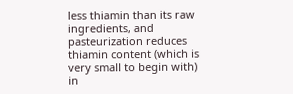less thiamin than its raw ingredients, and pasteurization reduces thiamin content (which is very small to begin with) in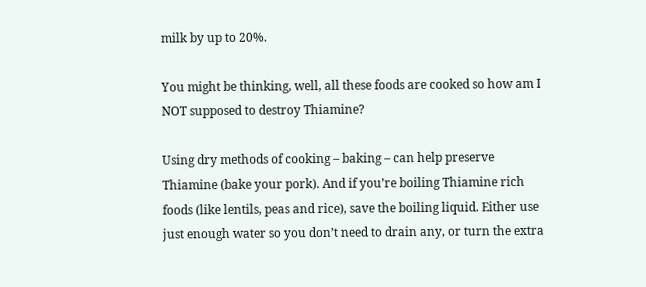milk by up to 20%.

You might be thinking, well, all these foods are cooked so how am I NOT supposed to destroy Thiamine?

Using dry methods of cooking – baking – can help preserve Thiamine (bake your pork). And if you’re boiling Thiamine rich foods (like lentils, peas and rice), save the boiling liquid. Either use just enough water so you don’t need to drain any, or turn the extra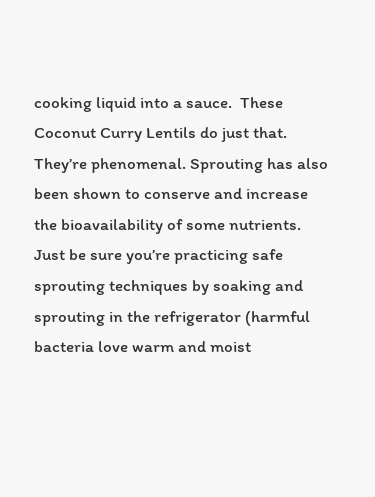cooking liquid into a sauce.  These Coconut Curry Lentils do just that. They’re phenomenal. Sprouting has also been shown to conserve and increase the bioavailability of some nutrients. Just be sure you’re practicing safe sprouting techniques by soaking and sprouting in the refrigerator (harmful bacteria love warm and moist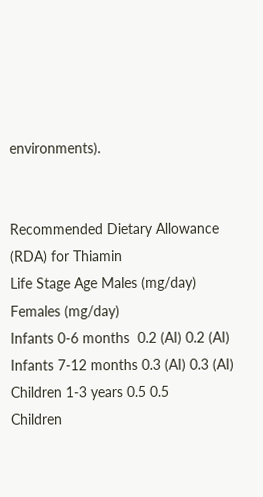environments).


Recommended Dietary Allowance (RDA) for Thiamin
Life Stage Age Males (mg/day) Females (mg/day)
Infants 0-6 months  0.2 (AI) 0.2 (AI)
Infants 7-12 months 0.3 (AI) 0.3 (AI)
Children 1-3 years 0.5 0.5
Children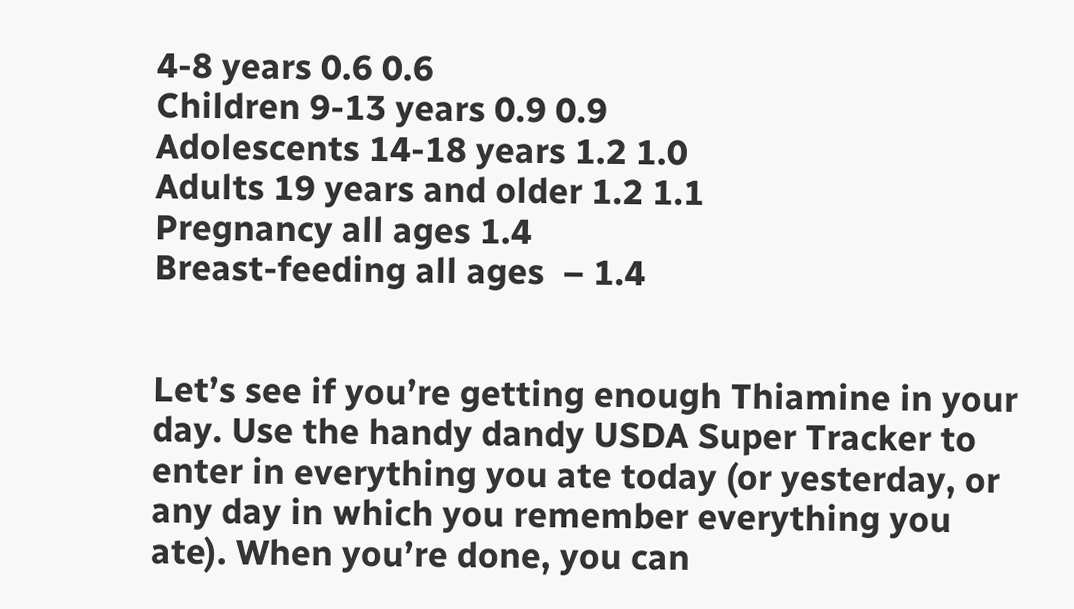4-8 years 0.6 0.6
Children 9-13 years 0.9 0.9
Adolescents 14-18 years 1.2 1.0
Adults 19 years and older 1.2 1.1
Pregnancy all ages 1.4
Breast-feeding all ages  – 1.4


Let’s see if you’re getting enough Thiamine in your day. Use the handy dandy USDA Super Tracker to enter in everything you ate today (or yesterday, or any day in which you remember everything you ate). When you’re done, you can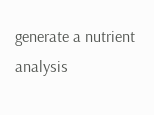generate a nutrient analysis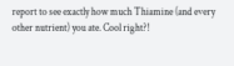report to see exactly how much Thiamine (and every other nutrient) you ate. Cool right?!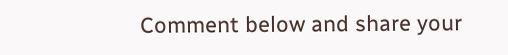Comment below and share your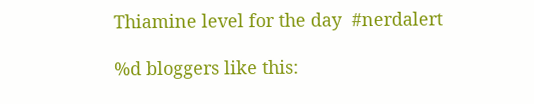Thiamine level for the day  #nerdalert

%d bloggers like this: